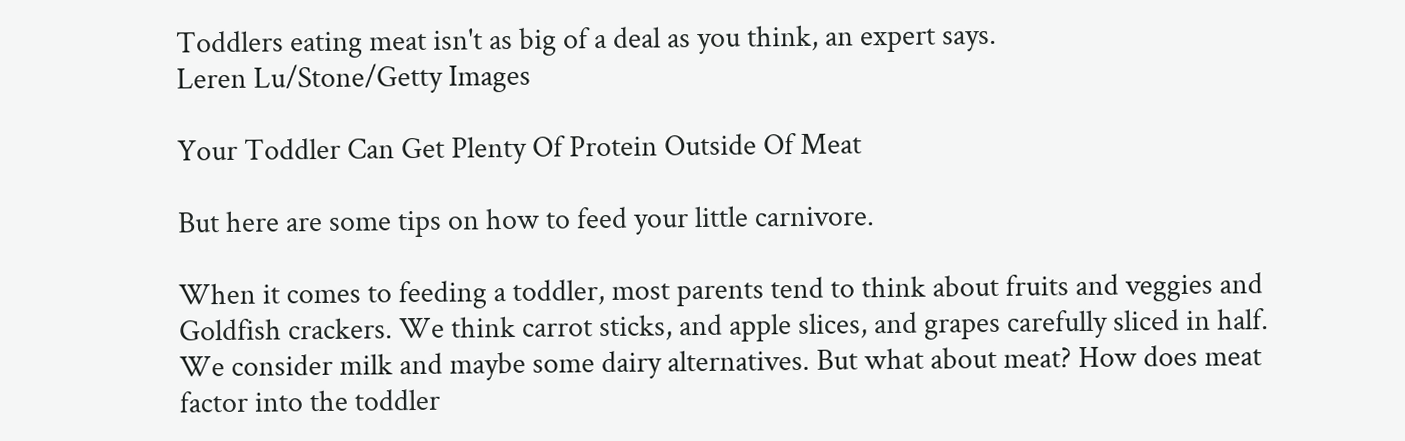Toddlers eating meat isn't as big of a deal as you think, an expert says.
Leren Lu/Stone/Getty Images

Your Toddler Can Get Plenty Of Protein Outside Of Meat

But here are some tips on how to feed your little carnivore.

When it comes to feeding a toddler, most parents tend to think about fruits and veggies and Goldfish crackers. We think carrot sticks, and apple slices, and grapes carefully sliced in half. We consider milk and maybe some dairy alternatives. But what about meat? How does meat factor into the toddler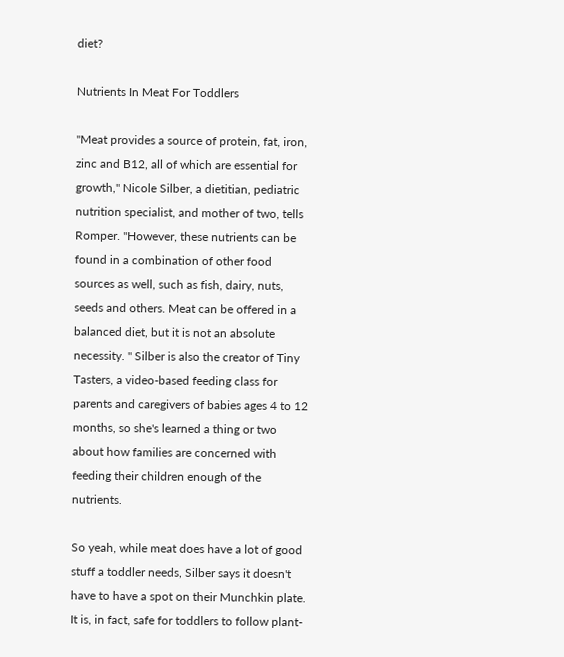diet?

Nutrients In Meat For Toddlers

"Meat provides a source of protein, fat, iron, zinc and B12, all of which are essential for growth," Nicole Silber, a dietitian, pediatric nutrition specialist, and mother of two, tells Romper. "However, these nutrients can be found in a combination of other food sources as well, such as fish, dairy, nuts, seeds and others. Meat can be offered in a balanced diet, but it is not an absolute necessity. " Silber is also the creator of Tiny Tasters, a video-based feeding class for parents and caregivers of babies ages 4 to 12 months, so she's learned a thing or two about how families are concerned with feeding their children enough of the nutrients.

So yeah, while meat does have a lot of good stuff a toddler needs, Silber says it doesn't have to have a spot on their Munchkin plate. It is, in fact, safe for toddlers to follow plant-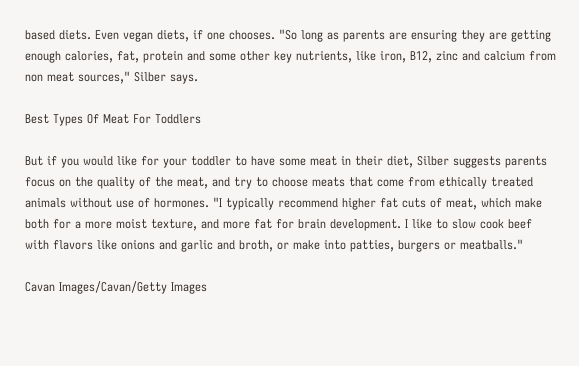based diets. Even vegan diets, if one chooses. "So long as parents are ensuring they are getting enough calories, fat, protein and some other key nutrients, like iron, B12, zinc and calcium from non meat sources," Silber says.

Best Types Of Meat For Toddlers

But if you would like for your toddler to have some meat in their diet, Silber suggests parents focus on the quality of the meat, and try to choose meats that come from ethically treated animals without use of hormones. "I typically recommend higher fat cuts of meat, which make both for a more moist texture, and more fat for brain development. I like to slow cook beef with flavors like onions and garlic and broth, or make into patties, burgers or meatballs."

Cavan Images/Cavan/Getty Images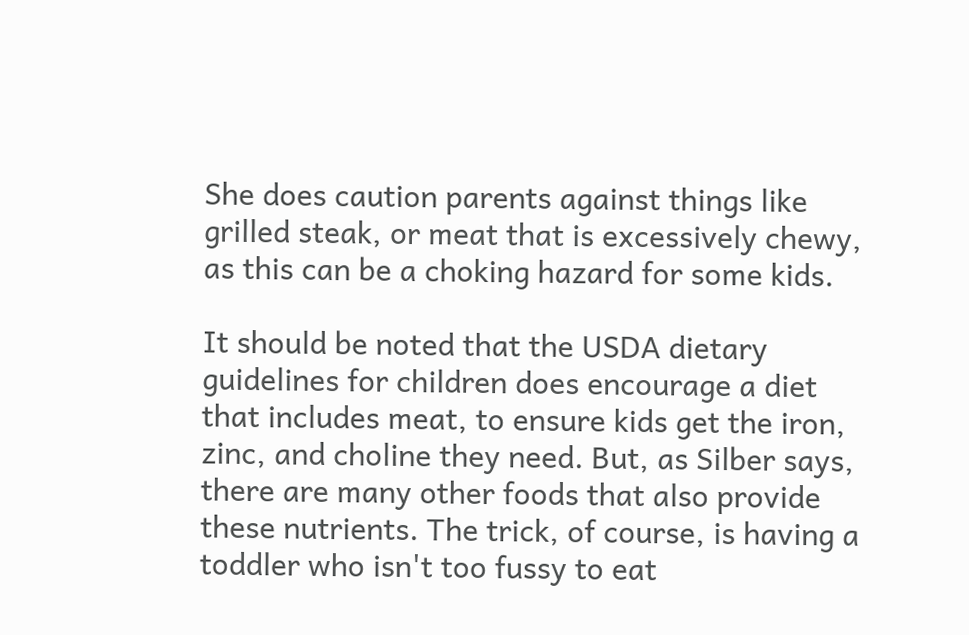She does caution parents against things like grilled steak, or meat that is excessively chewy, as this can be a choking hazard for some kids.

It should be noted that the USDA dietary guidelines for children does encourage a diet that includes meat, to ensure kids get the iron, zinc, and choline they need. But, as Silber says, there are many other foods that also provide these nutrients. The trick, of course, is having a toddler who isn't too fussy to eat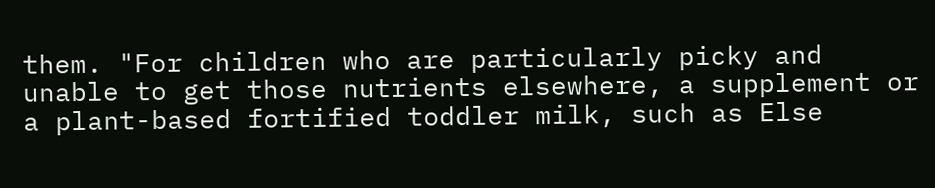them. "For children who are particularly picky and unable to get those nutrients elsewhere, a supplement or a plant-based fortified toddler milk, such as Else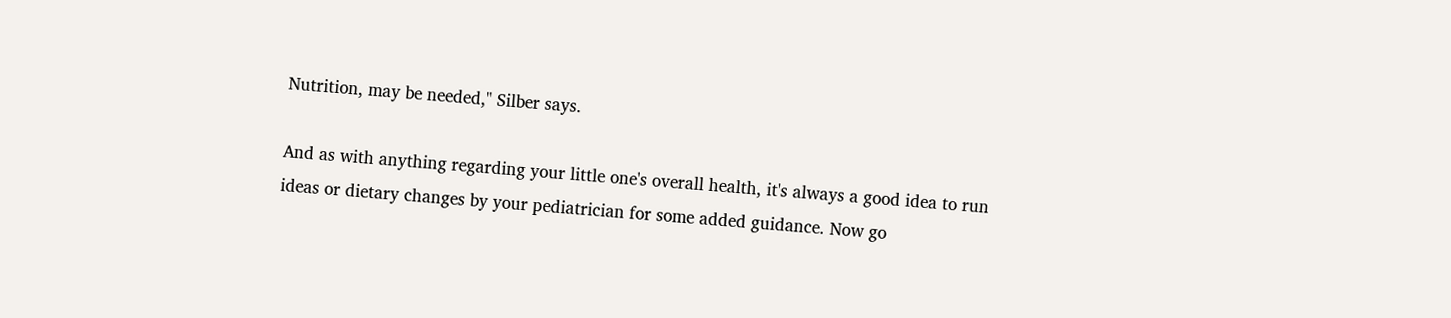Nutrition, may be needed," Silber says.

And as with anything regarding your little one's overall health, it's always a good idea to run ideas or dietary changes by your pediatrician for some added guidance. Now go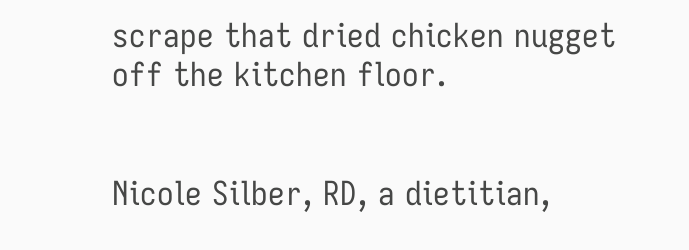scrape that dried chicken nugget off the kitchen floor.


Nicole Silber, RD, a dietitian,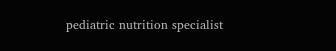pediatric nutrition specialist